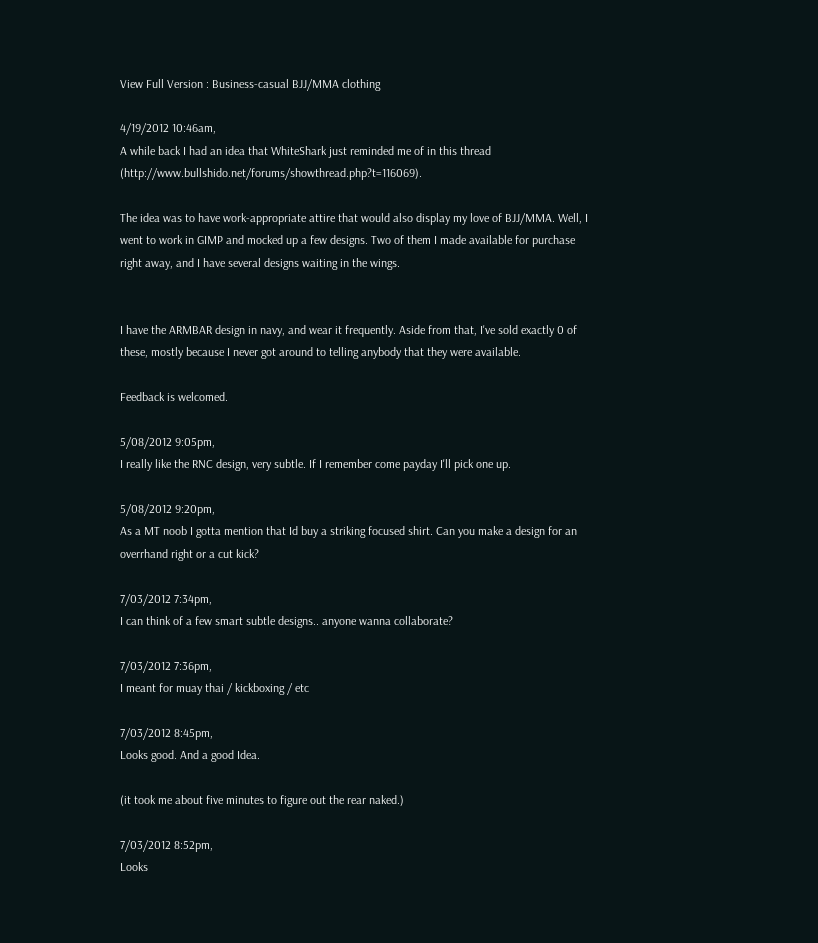View Full Version : Business-casual BJJ/MMA clothing

4/19/2012 10:46am,
A while back I had an idea that WhiteShark just reminded me of in this thread (http://www.bullshido.net/forums/showthread.php?t=116069).

The idea was to have work-appropriate attire that would also display my love of BJJ/MMA. Well, I went to work in GIMP and mocked up a few designs. Two of them I made available for purchase right away, and I have several designs waiting in the wings.


I have the ARMBAR design in navy, and wear it frequently. Aside from that, I've sold exactly 0 of these, mostly because I never got around to telling anybody that they were available.

Feedback is welcomed.

5/08/2012 9:05pm,
I really like the RNC design, very subtle. If I remember come payday I'll pick one up.

5/08/2012 9:20pm,
As a MT noob I gotta mention that Id buy a striking focused shirt. Can you make a design for an overrhand right or a cut kick?

7/03/2012 7:34pm,
I can think of a few smart subtle designs.. anyone wanna collaborate?

7/03/2012 7:36pm,
I meant for muay thai / kickboxing / etc

7/03/2012 8:45pm,
Looks good. And a good Idea.

(it took me about five minutes to figure out the rear naked.)

7/03/2012 8:52pm,
Looks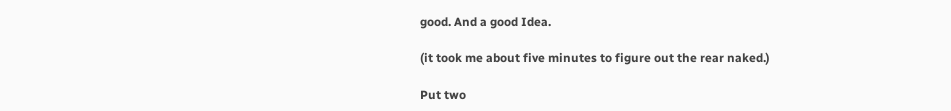good. And a good Idea.

(it took me about five minutes to figure out the rear naked.)

Put two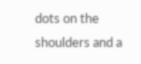dots on the shoulders and a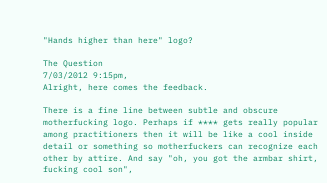"Hands higher than here" logo?

The Question
7/03/2012 9:15pm,
Alright, here comes the feedback.

There is a fine line between subtle and obscure motherfucking logo. Perhaps if **** gets really popular among practitioners then it will be like a cool inside detail or something so motherfuckers can recognize each other by attire. And say "oh, you got the armbar shirt, fucking cool son",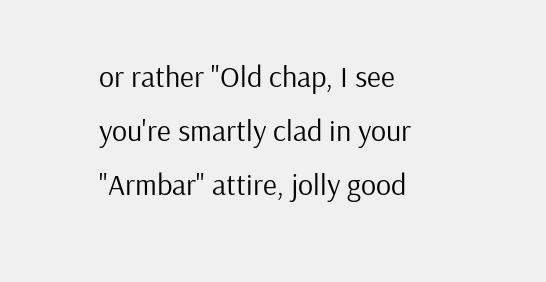or rather "Old chap, I see you're smartly clad in your "Armbar" attire, jolly good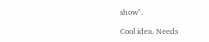show".

Cool idea. Needs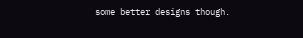some better designs though.